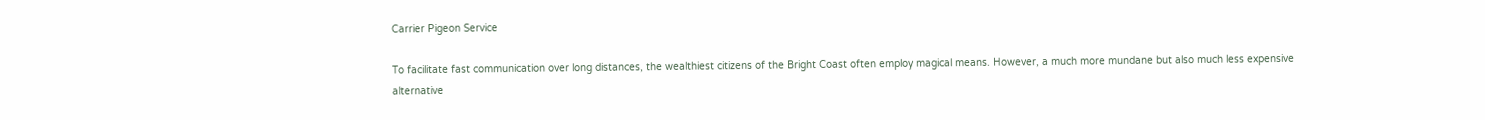Carrier Pigeon Service

To facilitate fast communication over long distances, the wealthiest citizens of the Bright Coast often employ magical means. However, a much more mundane but also much less expensive alternative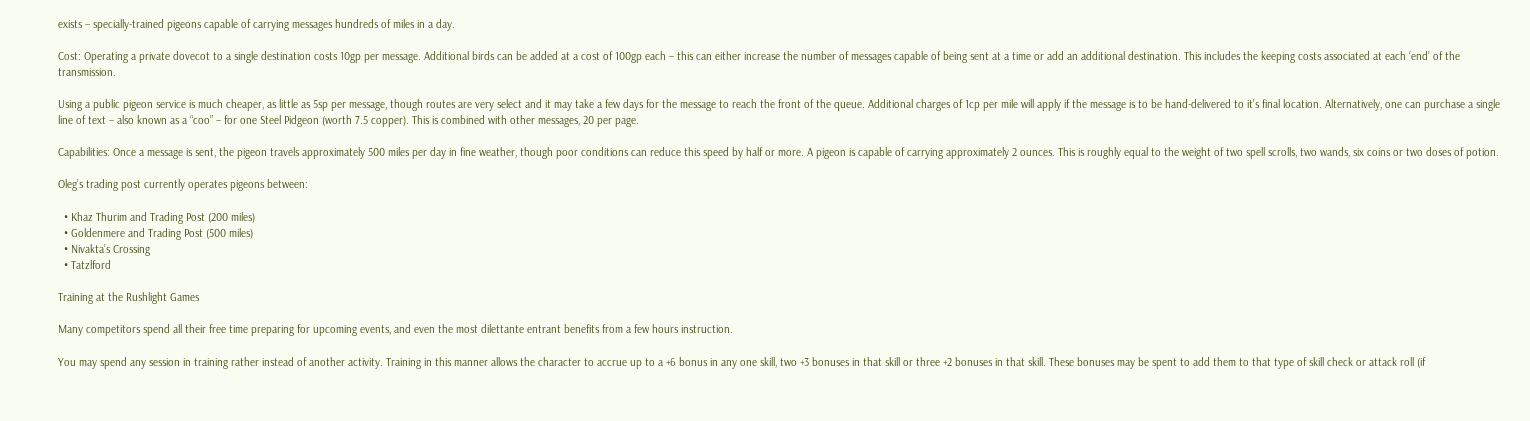exists – specially-trained pigeons capable of carrying messages hundreds of miles in a day.

Cost: Operating a private dovecot to a single destination costs 10gp per message. Additional birds can be added at a cost of 100gp each – this can either increase the number of messages capable of being sent at a time or add an additional destination. This includes the keeping costs associated at each ‘end’ of the transmission.

Using a public pigeon service is much cheaper, as little as 5sp per message, though routes are very select and it may take a few days for the message to reach the front of the queue. Additional charges of 1cp per mile will apply if the message is to be hand-delivered to it’s final location. Alternatively, one can purchase a single line of text – also known as a “coo” – for one Steel Pidgeon (worth 7.5 copper). This is combined with other messages, 20 per page.

Capabilities: Once a message is sent, the pigeon travels approximately 500 miles per day in fine weather, though poor conditions can reduce this speed by half or more. A pigeon is capable of carrying approximately 2 ounces. This is roughly equal to the weight of two spell scrolls, two wands, six coins or two doses of potion.

Oleg’s trading post currently operates pigeons between:

  • Khaz Thurim and Trading Post (200 miles)
  • Goldenmere and Trading Post (500 miles)
  • Nivakta’s Crossing
  • Tatzlford

Training at the Rushlight Games

Many competitors spend all their free time preparing for upcoming events, and even the most dilettante entrant benefits from a few hours instruction.

You may spend any session in training rather instead of another activity. Training in this manner allows the character to accrue up to a +6 bonus in any one skill, two +3 bonuses in that skill or three +2 bonuses in that skill. These bonuses may be spent to add them to that type of skill check or attack roll (if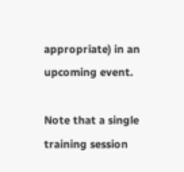appropriate) in an upcoming event.

Note that a single training session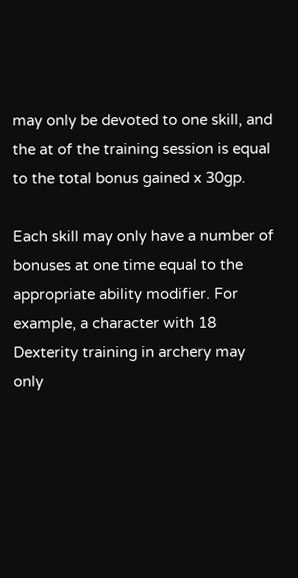may only be devoted to one skill, and the at of the training session is equal to the total bonus gained x 30gp.

Each skill may only have a number of bonuses at one time equal to the appropriate ability modifier. For example, a character with 18 Dexterity training in archery may only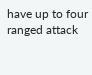have up to four ranged attack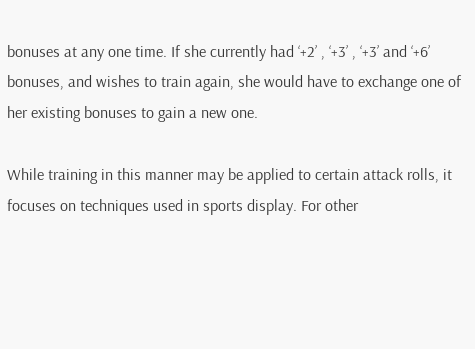bonuses at any one time. If she currently had ‘+2’ , ‘+3’ , ‘+3’ and ‘+6’ bonuses, and wishes to train again, she would have to exchange one of her existing bonuses to gain a new one.

While training in this manner may be applied to certain attack rolls, it focuses on techniques used in sports display. For other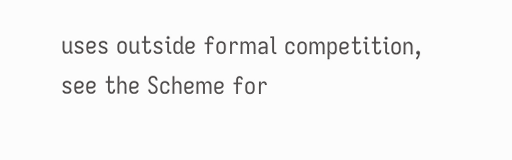uses outside formal competition, see the Scheme for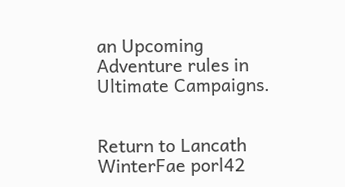an Upcoming Adventure rules in Ultimate Campaigns.


Return to Lancath WinterFae porl42